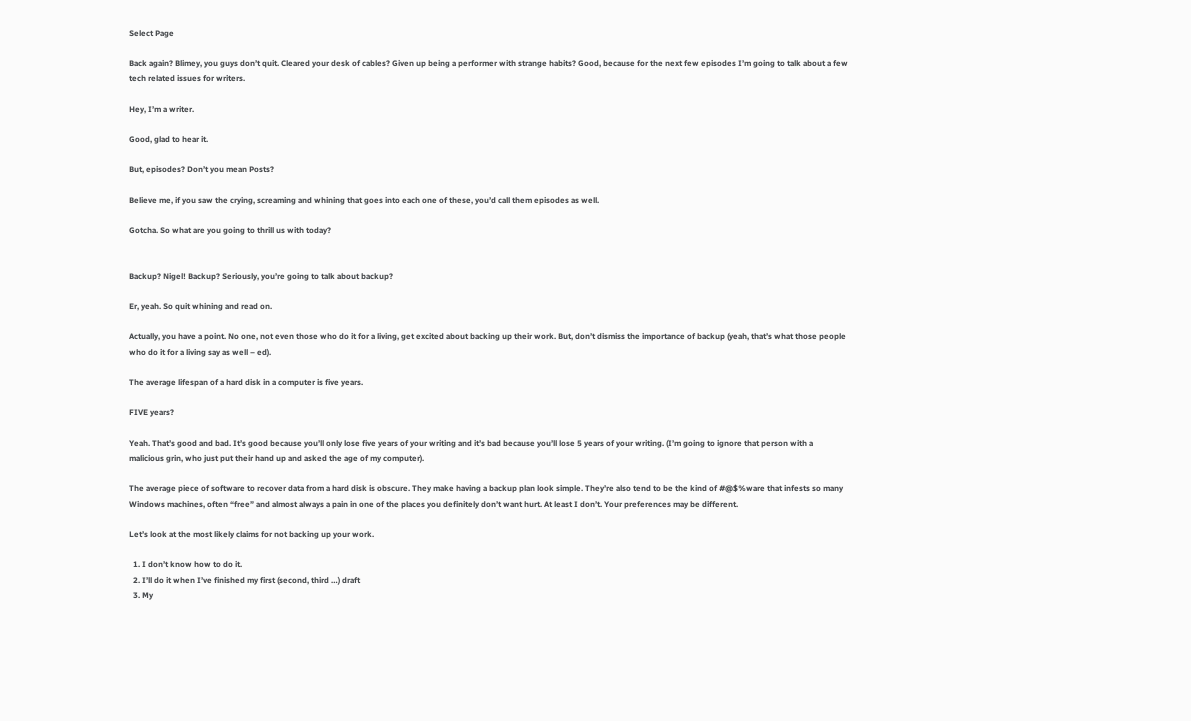Select Page

Back again? Blimey, you guys don’t quit. Cleared your desk of cables? Given up being a performer with strange habits? Good, because for the next few episodes I’m going to talk about a few tech related issues for writers.

Hey, I’m a writer.

Good, glad to hear it.

But, episodes? Don’t you mean Posts?

Believe me, if you saw the crying, screaming and whining that goes into each one of these, you’d call them episodes as well.

Gotcha. So what are you going to thrill us with today?


Backup? Nigel! Backup? Seriously, you’re going to talk about backup?

Er, yeah. So quit whining and read on.

Actually, you have a point. No one, not even those who do it for a living, get excited about backing up their work. But, don’t dismiss the importance of backup (yeah, that’s what those people who do it for a living say as well – ed).

The average lifespan of a hard disk in a computer is five years.

FIVE years?

Yeah. That’s good and bad. It’s good because you’ll only lose five years of your writing and it’s bad because you’ll lose 5 years of your writing. (I’m going to ignore that person with a malicious grin, who just put their hand up and asked the age of my computer).

The average piece of software to recover data from a hard disk is obscure. They make having a backup plan look simple. They’re also tend to be the kind of #@$%ware that infests so many Windows machines, often “free” and almost always a pain in one of the places you definitely don’t want hurt. At least I don’t. Your preferences may be different.

Let’s look at the most likely claims for not backing up your work.

  1. I don’t know how to do it.
  2. I’ll do it when I’ve finished my first (second, third …) draft
  3. My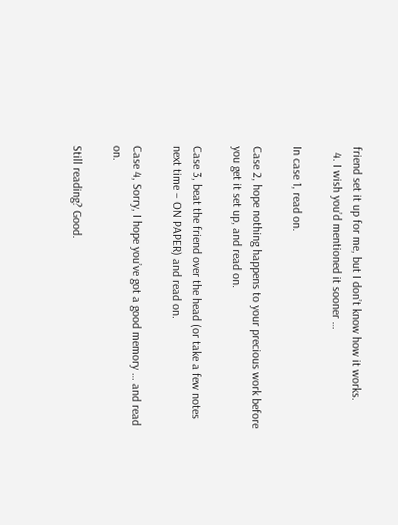friend set it up for me, but I don’t know how it works.
  4. I wish you’d mentioned it sooner …

In case 1, read on.

Case 2, hope nothing happens to your precious work before you get it set up, and read on.

Case 3, beat the friend over the head (or take a few notes next time – ON PAPER) and read on.

Case 4, Sorry, I hope you’ve got a good memory … and read on.

Still reading? Good.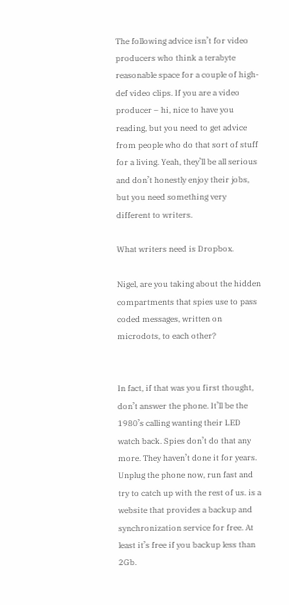The following advice isn’t for video producers who think a terabyte reasonable space for a couple of high-def video clips. If you are a video producer – hi, nice to have you reading, but you need to get advice from people who do that sort of stuff for a living. Yeah, they’ll be all serious and don’t honestly enjoy their jobs, but you need something very different to writers.

What writers need is Dropbox.

Nigel, are you taking about the hidden compartments that spies use to pass coded messages, written on microdots, to each other?


In fact, if that was you first thought, don’t answer the phone. It’ll be the 1980’s calling wanting their LED watch back. Spies don’t do that any more. They haven’t done it for years. Unplug the phone now, run fast and try to catch up with the rest of us. is a website that provides a backup and synchronization service for free. At least it’s free if you backup less than 2Gb.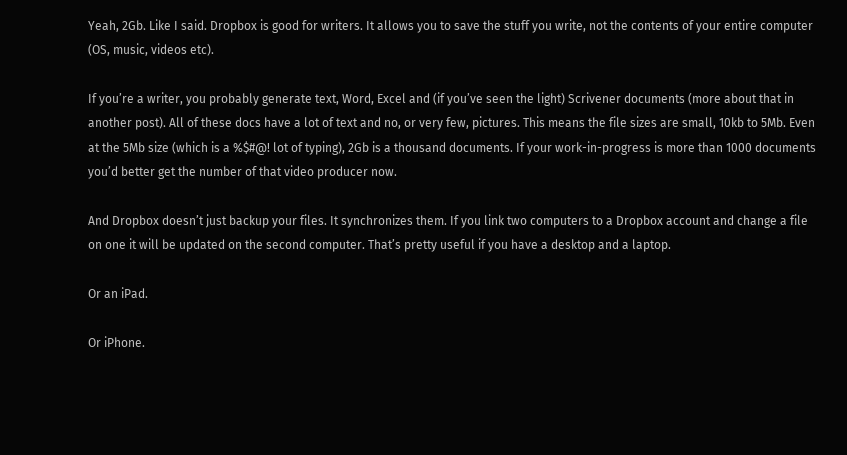Yeah, 2Gb. Like I said. Dropbox is good for writers. It allows you to save the stuff you write, not the contents of your entire computer (OS, music, videos etc).

If you’re a writer, you probably generate text, Word, Excel and (if you’ve seen the light) Scrivener documents (more about that in another post). All of these docs have a lot of text and no, or very few, pictures. This means the file sizes are small, 10kb to 5Mb. Even at the 5Mb size (which is a %$#@! lot of typing), 2Gb is a thousand documents. If your work-in-progress is more than 1000 documents you’d better get the number of that video producer now.

And Dropbox doesn’t just backup your files. It synchronizes them. If you link two computers to a Dropbox account and change a file on one it will be updated on the second computer. That’s pretty useful if you have a desktop and a laptop.

Or an iPad.

Or iPhone.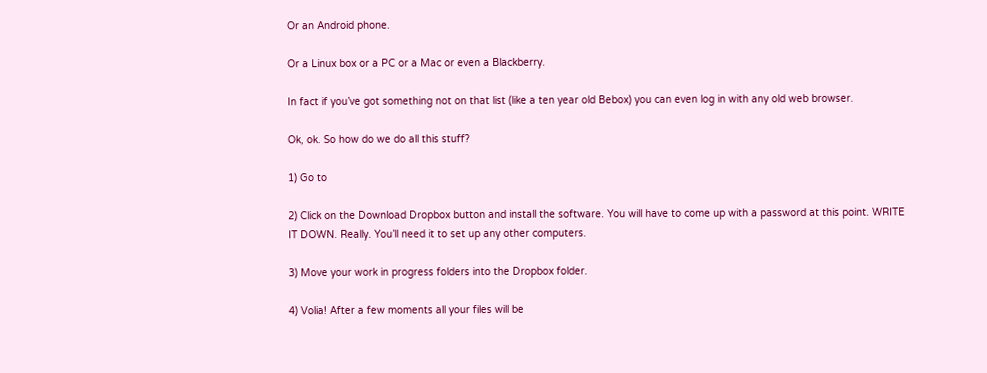Or an Android phone.

Or a Linux box or a PC or a Mac or even a Blackberry.

In fact if you’ve got something not on that list (like a ten year old Bebox) you can even log in with any old web browser.

Ok, ok. So how do we do all this stuff?

1) Go to

2) Click on the Download Dropbox button and install the software. You will have to come up with a password at this point. WRITE IT DOWN. Really. You’ll need it to set up any other computers.

3) Move your work in progress folders into the Dropbox folder.

4) Volia! After a few moments all your files will be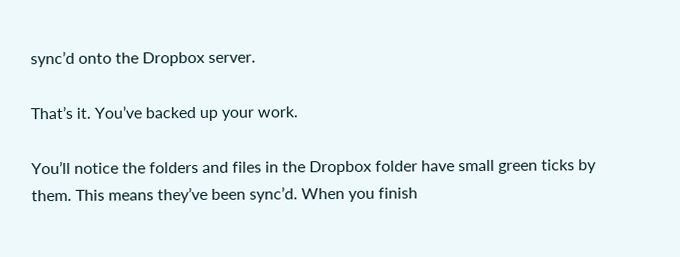sync’d onto the Dropbox server.

That’s it. You’ve backed up your work.

You’ll notice the folders and files in the Dropbox folder have small green ticks by them. This means they’ve been sync’d. When you finish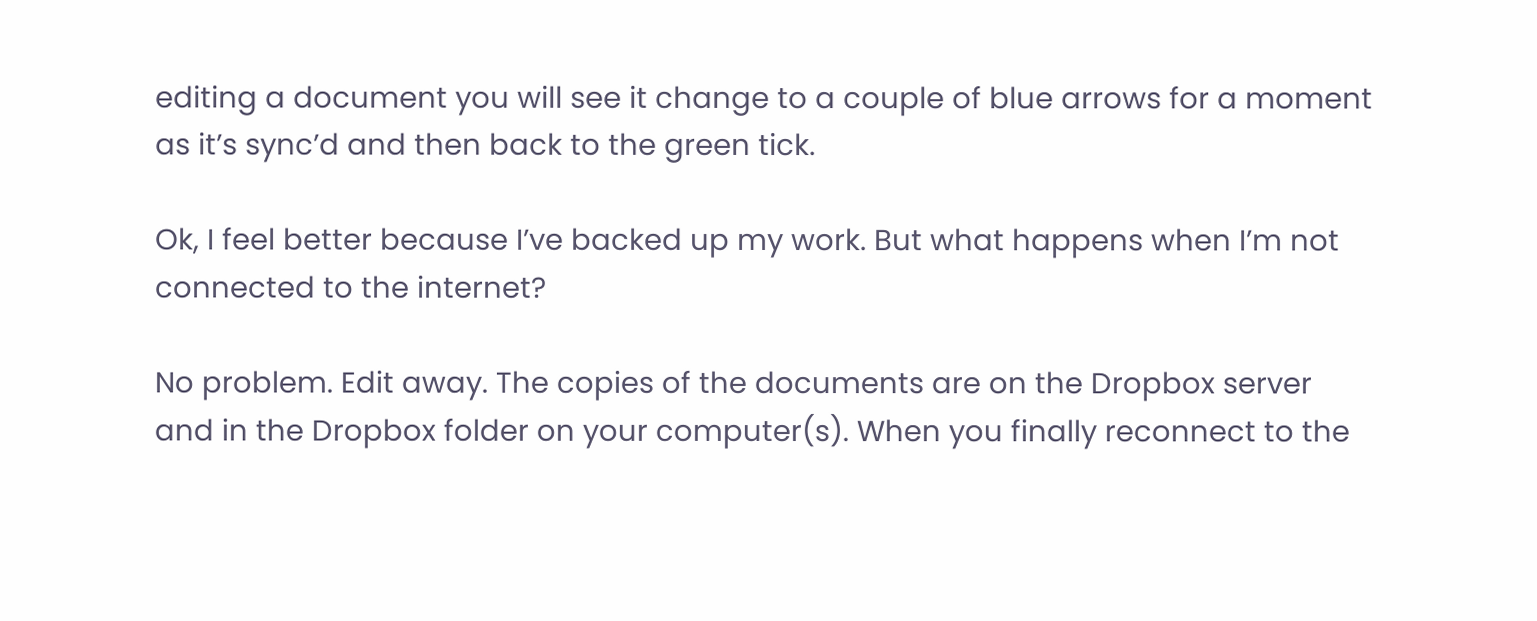editing a document you will see it change to a couple of blue arrows for a moment as it’s sync’d and then back to the green tick.

Ok, I feel better because I’ve backed up my work. But what happens when I’m not connected to the internet?

No problem. Edit away. The copies of the documents are on the Dropbox server and in the Dropbox folder on your computer(s). When you finally reconnect to the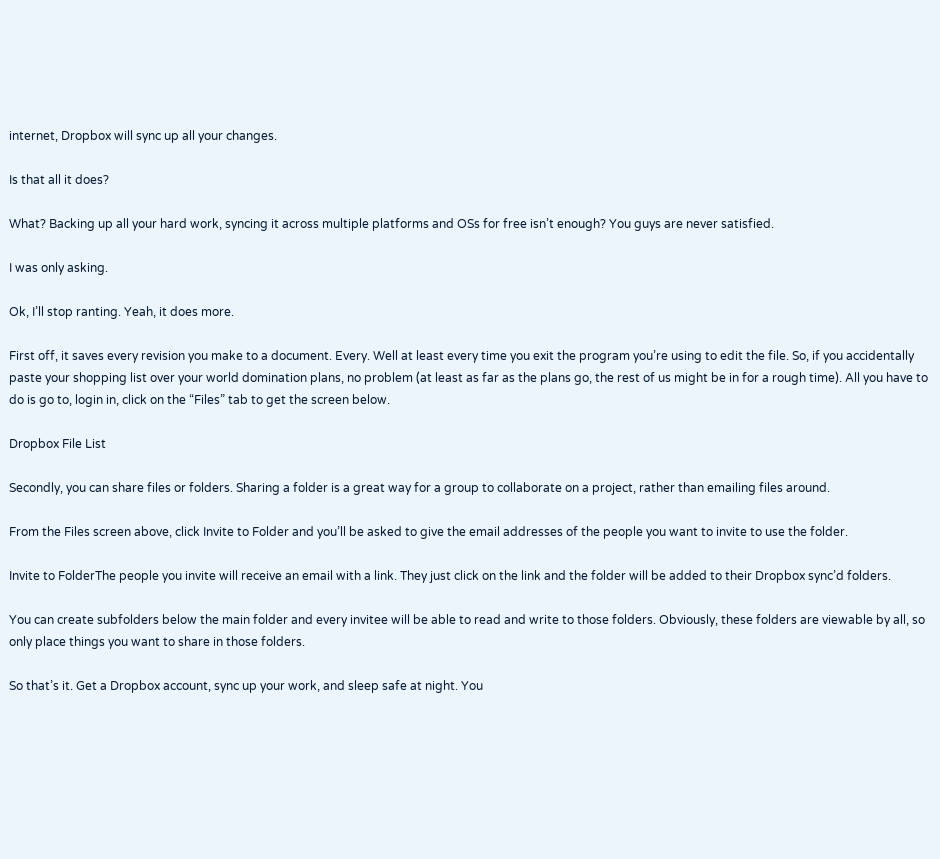internet, Dropbox will sync up all your changes.

Is that all it does?

What? Backing up all your hard work, syncing it across multiple platforms and OSs for free isn’t enough? You guys are never satisfied.

I was only asking.

Ok, I’ll stop ranting. Yeah, it does more.

First off, it saves every revision you make to a document. Every. Well at least every time you exit the program you’re using to edit the file. So, if you accidentally paste your shopping list over your world domination plans, no problem (at least as far as the plans go, the rest of us might be in for a rough time). All you have to do is go to, login in, click on the “Files” tab to get the screen below.

Dropbox File List

Secondly, you can share files or folders. Sharing a folder is a great way for a group to collaborate on a project, rather than emailing files around.

From the Files screen above, click Invite to Folder and you’ll be asked to give the email addresses of the people you want to invite to use the folder.

Invite to FolderThe people you invite will receive an email with a link. They just click on the link and the folder will be added to their Dropbox sync’d folders.

You can create subfolders below the main folder and every invitee will be able to read and write to those folders. Obviously, these folders are viewable by all, so only place things you want to share in those folders.

So that’s it. Get a Dropbox account, sync up your work, and sleep safe at night. You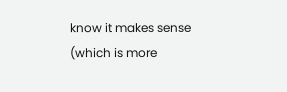know it makes sense (which is more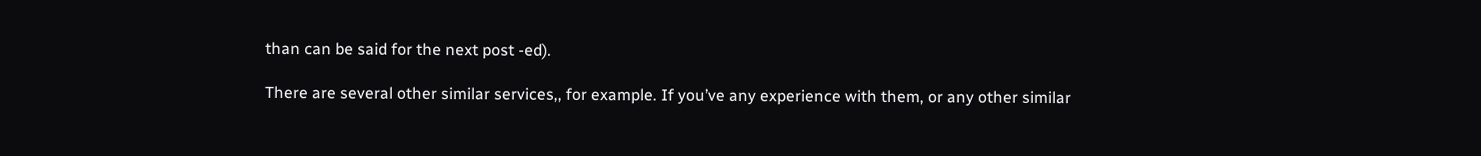than can be said for the next post -ed).

There are several other similar services,, for example. If you’ve any experience with them, or any other similar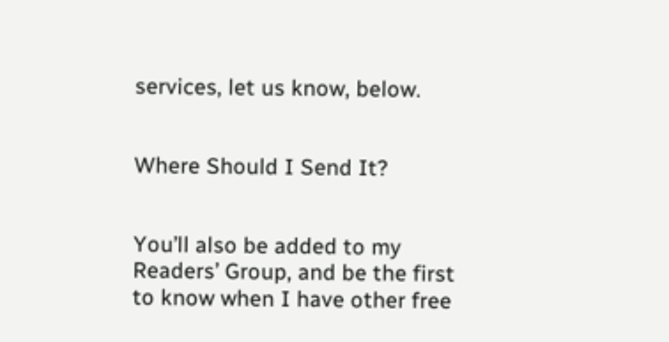services, let us know, below.


Where Should I Send It?


You’ll also be added to my Readers’ Group, and be the first to know when I have other free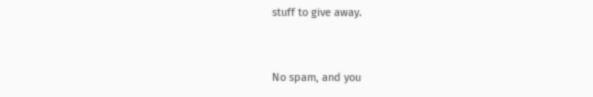stuff to give away.


No spam, and you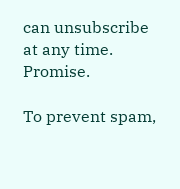can unsubscribe at any time. Promise.

To prevent spam,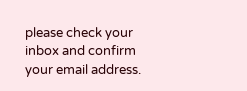please check your inbox and confirm your email address.